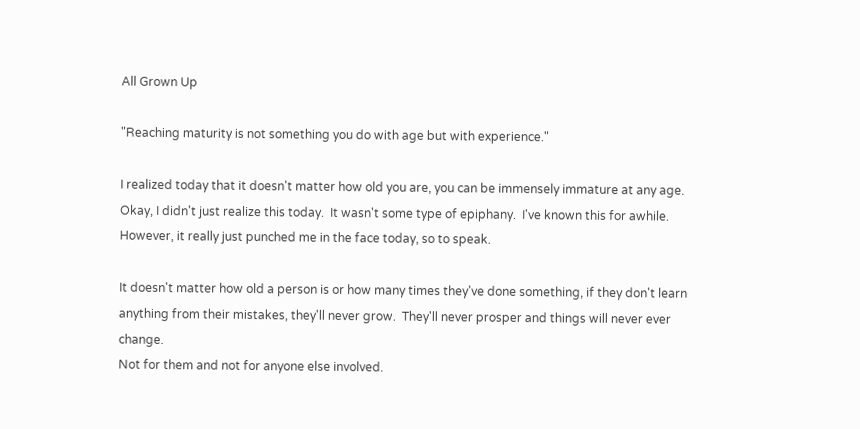All Grown Up

"Reaching maturity is not something you do with age but with experience."

I realized today that it doesn't matter how old you are, you can be immensely immature at any age.
Okay, I didn't just realize this today.  It wasn't some type of epiphany.  I've known this for awhile.
However, it really just punched me in the face today, so to speak.

It doesn't matter how old a person is or how many times they've done something, if they don't learn anything from their mistakes, they'll never grow.  They'll never prosper and things will never ever change.
Not for them and not for anyone else involved.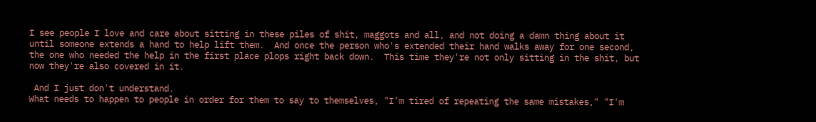I see people I love and care about sitting in these piles of shit, maggots and all, and not doing a damn thing about it until someone extends a hand to help lift them.  And once the person who's extended their hand walks away for one second, the one who needed the help in the first place plops right back down.  This time they're not only sitting in the shit, but now they're also covered in it.

 And I just don't understand.
What needs to happen to people in order for them to say to themselves, "I'm tired of repeating the same mistakes," "I'm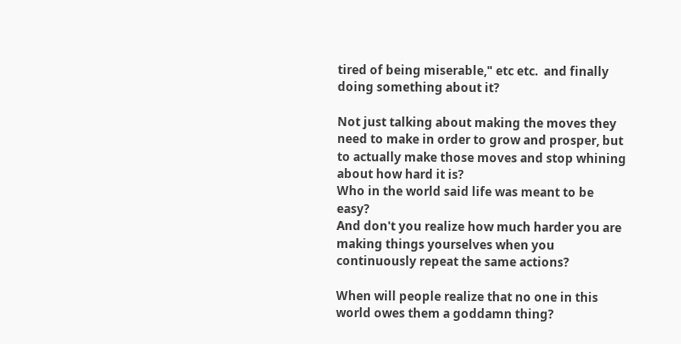tired of being miserable," etc etc.  and finally doing something about it?

Not just talking about making the moves they need to make in order to grow and prosper, but to actually make those moves and stop whining about how hard it is?
Who in the world said life was meant to be easy?
And don't you realize how much harder you are making things yourselves when you continuously repeat the same actions?

When will people realize that no one in this world owes them a goddamn thing?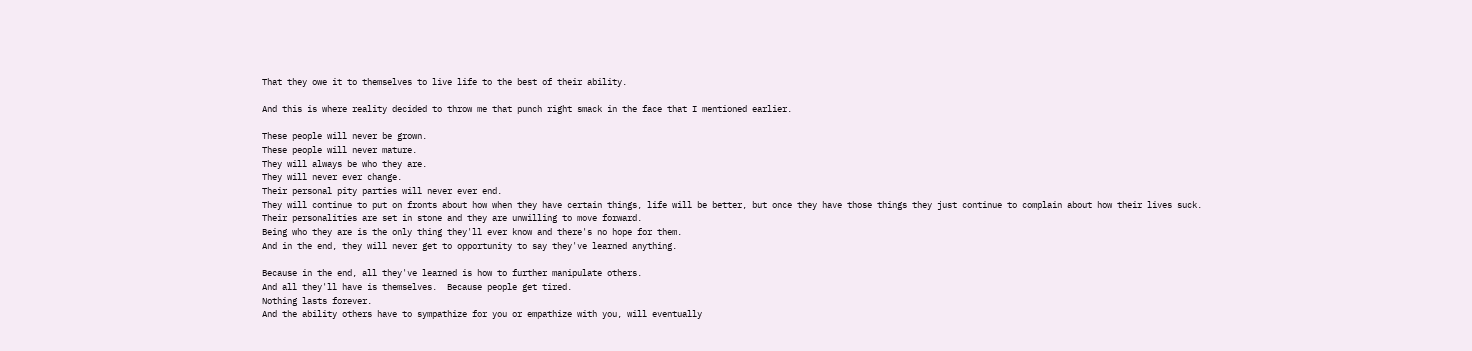That they owe it to themselves to live life to the best of their ability.

And this is where reality decided to throw me that punch right smack in the face that I mentioned earlier.

These people will never be grown.
These people will never mature.
They will always be who they are.
They will never ever change.
Their personal pity parties will never ever end.
They will continue to put on fronts about how when they have certain things, life will be better, but once they have those things they just continue to complain about how their lives suck.
Their personalities are set in stone and they are unwilling to move forward.
Being who they are is the only thing they'll ever know and there's no hope for them.
And in the end, they will never get to opportunity to say they've learned anything.

Because in the end, all they've learned is how to further manipulate others.
And all they'll have is themselves.  Because people get tired.
Nothing lasts forever.
And the ability others have to sympathize for you or empathize with you, will eventually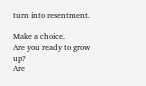turn into resentment.

Make a choice.
Are you ready to grow up?
Are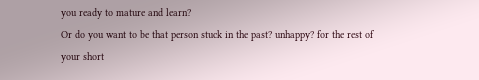you ready to mature and learn?
Or do you want to be that person stuck in the past? unhappy? for the rest of your short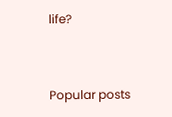life?


Popular posts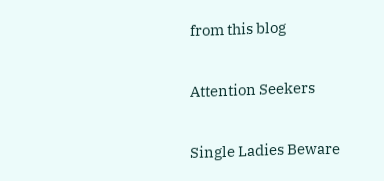from this blog

Attention Seekers

Single Ladies Beware